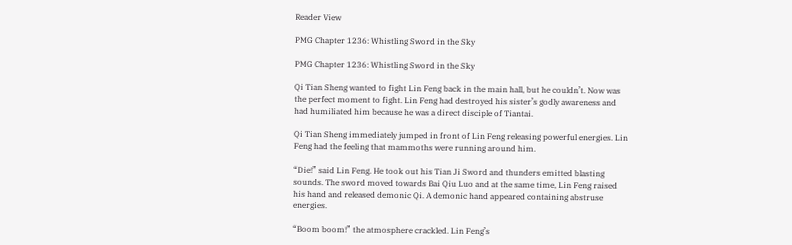Reader View

PMG Chapter 1236: Whistling Sword in the Sky

PMG Chapter 1236: Whistling Sword in the Sky

Qi Tian Sheng wanted to fight Lin Feng back in the main hall, but he couldn’t. Now was the perfect moment to fight. Lin Feng had destroyed his sister’s godly awareness and had humiliated him because he was a direct disciple of Tiantai.

Qi Tian Sheng immediately jumped in front of Lin Feng releasing powerful energies. Lin Feng had the feeling that mammoths were running around him.

“Die!” said Lin Feng. He took out his Tian Ji Sword and thunders emitted blasting sounds. The sword moved towards Bai Qiu Luo and at the same time, Lin Feng raised his hand and released demonic Qi. A demonic hand appeared containing abstruse energies.

“Boom boom!” the atmosphere crackled. Lin Feng’s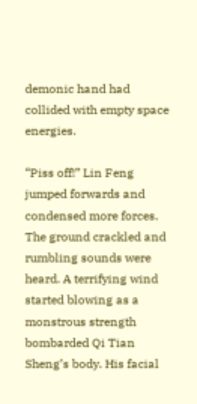demonic hand had collided with empty space energies.

“Piss off!” Lin Feng jumped forwards and condensed more forces. The ground crackled and rumbling sounds were heard. A terrifying wind started blowing as a monstrous strength bombarded Qi Tian Sheng’s body. His facial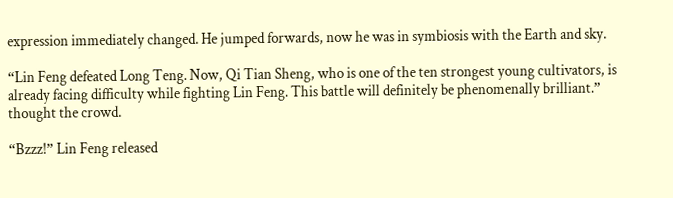expression immediately changed. He jumped forwards, now he was in symbiosis with the Earth and sky.

“Lin Feng defeated Long Teng. Now, Qi Tian Sheng, who is one of the ten strongest young cultivators, is already facing difficulty while fighting Lin Feng. This battle will definitely be phenomenally brilliant.” thought the crowd.

“Bzzz!” Lin Feng released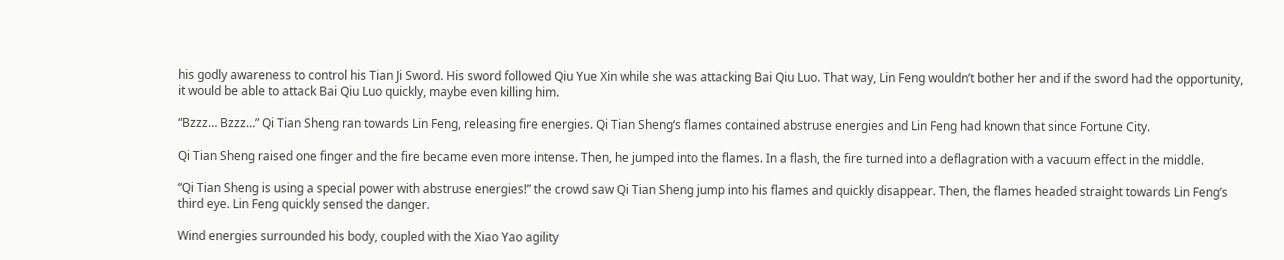his godly awareness to control his Tian Ji Sword. His sword followed Qiu Yue Xin while she was attacking Bai Qiu Luo. That way, Lin Feng wouldn’t bother her and if the sword had the opportunity, it would be able to attack Bai Qiu Luo quickly, maybe even killing him.

“Bzzz… Bzzz…” Qi Tian Sheng ran towards Lin Feng, releasing fire energies. Qi Tian Sheng’s flames contained abstruse energies and Lin Feng had known that since Fortune City.

Qi Tian Sheng raised one finger and the fire became even more intense. Then, he jumped into the flames. In a flash, the fire turned into a deflagration with a vacuum effect in the middle.

“Qi Tian Sheng is using a special power with abstruse energies!” the crowd saw Qi Tian Sheng jump into his flames and quickly disappear. Then, the flames headed straight towards Lin Feng’s third eye. Lin Feng quickly sensed the danger.

Wind energies surrounded his body, coupled with the Xiao Yao agility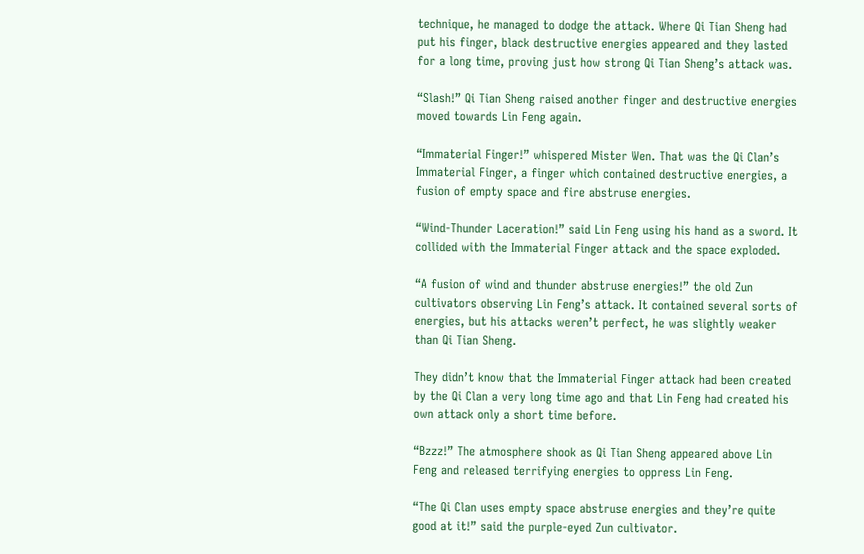technique, he managed to dodge the attack. Where Qi Tian Sheng had put his finger, black destructive energies appeared and they lasted for a long time, proving just how strong Qi Tian Sheng’s attack was.

“Slash!” Qi Tian Sheng raised another finger and destructive energies moved towards Lin Feng again.

“Immaterial Finger!” whispered Mister Wen. That was the Qi Clan’s Immaterial Finger, a finger which contained destructive energies, a fusion of empty space and fire abstruse energies.

“Wind-Thunder Laceration!” said Lin Feng using his hand as a sword. It collided with the Immaterial Finger attack and the space exploded.

“A fusion of wind and thunder abstruse energies!” the old Zun cultivators observing Lin Feng’s attack. It contained several sorts of energies, but his attacks weren’t perfect, he was slightly weaker than Qi Tian Sheng.

They didn’t know that the Immaterial Finger attack had been created by the Qi Clan a very long time ago and that Lin Feng had created his own attack only a short time before.

“Bzzz!” The atmosphere shook as Qi Tian Sheng appeared above Lin Feng and released terrifying energies to oppress Lin Feng.

“The Qi Clan uses empty space abstruse energies and they’re quite good at it!” said the purple-eyed Zun cultivator.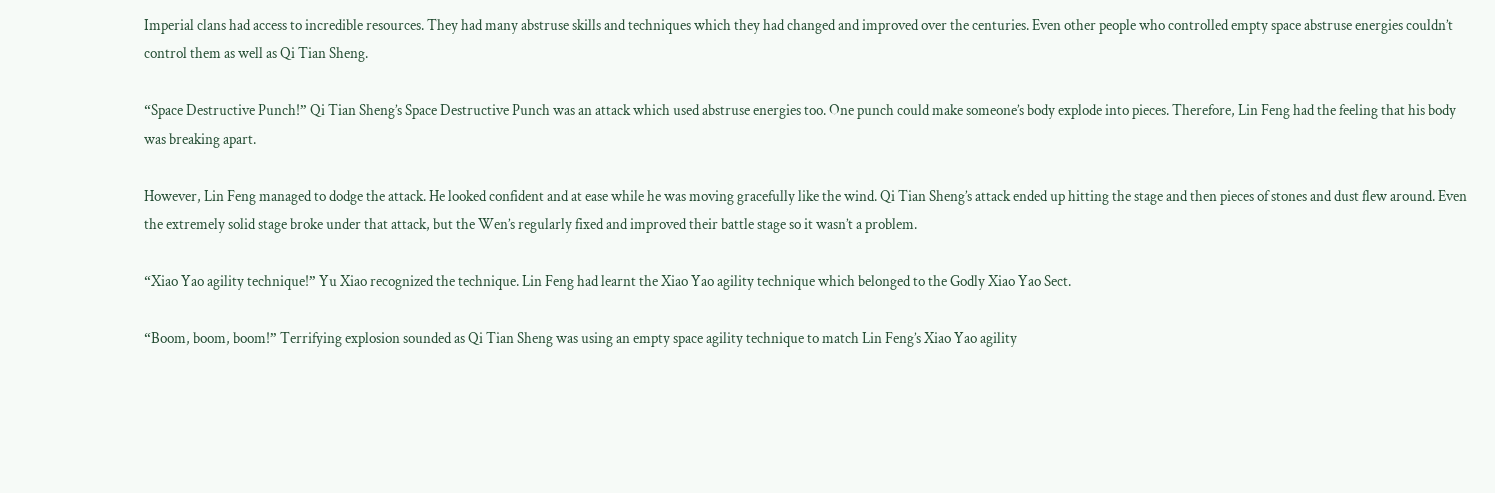Imperial clans had access to incredible resources. They had many abstruse skills and techniques which they had changed and improved over the centuries. Even other people who controlled empty space abstruse energies couldn’t control them as well as Qi Tian Sheng.

“Space Destructive Punch!” Qi Tian Sheng’s Space Destructive Punch was an attack which used abstruse energies too. One punch could make someone’s body explode into pieces. Therefore, Lin Feng had the feeling that his body was breaking apart.

However, Lin Feng managed to dodge the attack. He looked confident and at ease while he was moving gracefully like the wind. Qi Tian Sheng’s attack ended up hitting the stage and then pieces of stones and dust flew around. Even the extremely solid stage broke under that attack, but the Wen’s regularly fixed and improved their battle stage so it wasn’t a problem.

“Xiao Yao agility technique!” Yu Xiao recognized the technique. Lin Feng had learnt the Xiao Yao agility technique which belonged to the Godly Xiao Yao Sect.

“Boom, boom, boom!” Terrifying explosion sounded as Qi Tian Sheng was using an empty space agility technique to match Lin Feng’s Xiao Yao agility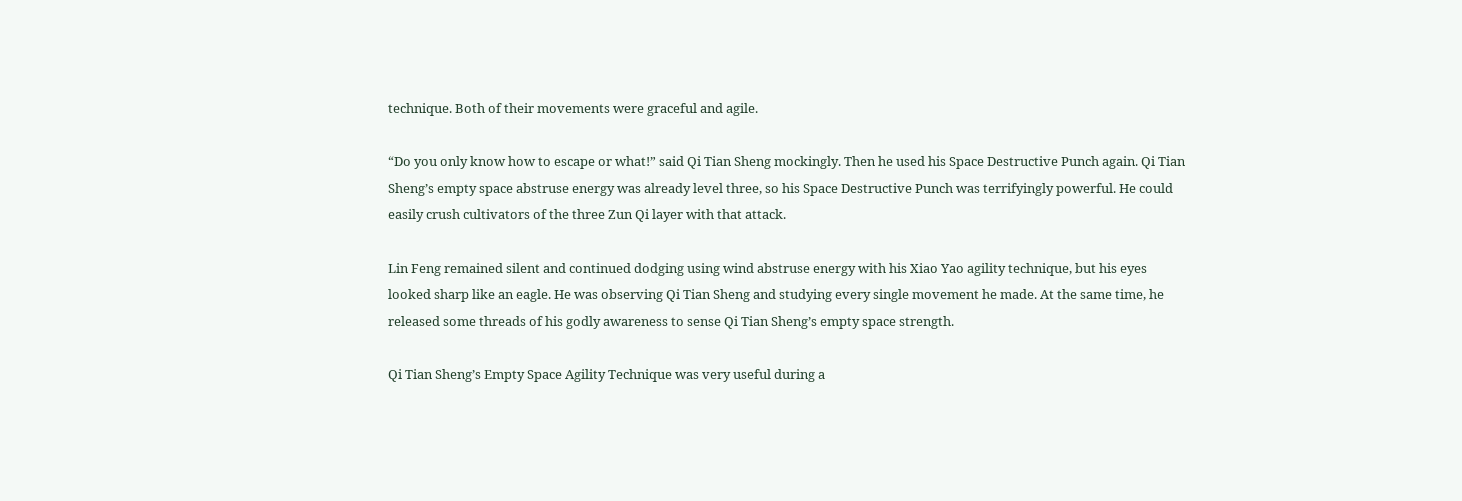technique. Both of their movements were graceful and agile.

“Do you only know how to escape or what!” said Qi Tian Sheng mockingly. Then he used his Space Destructive Punch again. Qi Tian Sheng’s empty space abstruse energy was already level three, so his Space Destructive Punch was terrifyingly powerful. He could easily crush cultivators of the three Zun Qi layer with that attack.

Lin Feng remained silent and continued dodging using wind abstruse energy with his Xiao Yao agility technique, but his eyes looked sharp like an eagle. He was observing Qi Tian Sheng and studying every single movement he made. At the same time, he released some threads of his godly awareness to sense Qi Tian Sheng’s empty space strength.

Qi Tian Sheng’s Empty Space Agility Technique was very useful during a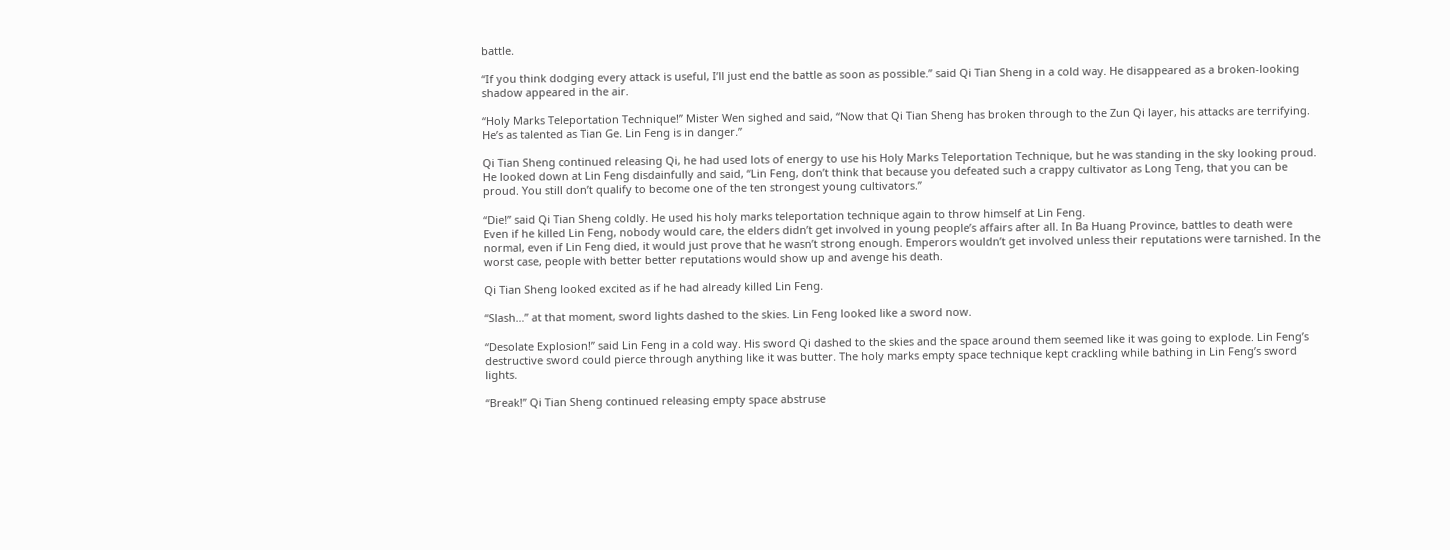battle.

“If you think dodging every attack is useful, I’ll just end the battle as soon as possible.” said Qi Tian Sheng in a cold way. He disappeared as a broken-looking shadow appeared in the air.

“Holy Marks Teleportation Technique!” Mister Wen sighed and said, “Now that Qi Tian Sheng has broken through to the Zun Qi layer, his attacks are terrifying. He’s as talented as Tian Ge. Lin Feng is in danger.”

Qi Tian Sheng continued releasing Qi, he had used lots of energy to use his Holy Marks Teleportation Technique, but he was standing in the sky looking proud. He looked down at Lin Feng disdainfully and said, “Lin Feng, don’t think that because you defeated such a crappy cultivator as Long Teng, that you can be proud. You still don’t qualify to become one of the ten strongest young cultivators.”

“Die!” said Qi Tian Sheng coldly. He used his holy marks teleportation technique again to throw himself at Lin Feng.
Even if he killed Lin Feng, nobody would care, the elders didn’t get involved in young people’s affairs after all. In Ba Huang Province, battles to death were normal, even if Lin Feng died, it would just prove that he wasn’t strong enough. Emperors wouldn’t get involved unless their reputations were tarnished. In the worst case, people with better better reputations would show up and avenge his death.

Qi Tian Sheng looked excited as if he had already killed Lin Feng.

“Slash…” at that moment, sword lights dashed to the skies. Lin Feng looked like a sword now.

“Desolate Explosion!” said Lin Feng in a cold way. His sword Qi dashed to the skies and the space around them seemed like it was going to explode. Lin Feng’s destructive sword could pierce through anything like it was butter. The holy marks empty space technique kept crackling while bathing in Lin Feng’s sword lights.

“Break!” Qi Tian Sheng continued releasing empty space abstruse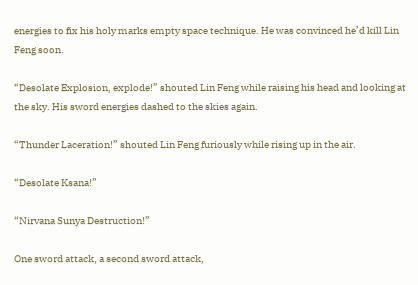energies to fix his holy marks empty space technique. He was convinced he’d kill Lin Feng soon.

“Desolate Explosion, explode!” shouted Lin Feng while raising his head and looking at the sky. His sword energies dashed to the skies again.

“Thunder Laceration!” shouted Lin Feng furiously while rising up in the air.

“Desolate Ksana!”

“Nirvana Sunya Destruction!”

One sword attack, a second sword attack,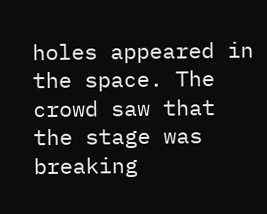holes appeared in the space. The crowd saw that the stage was breaking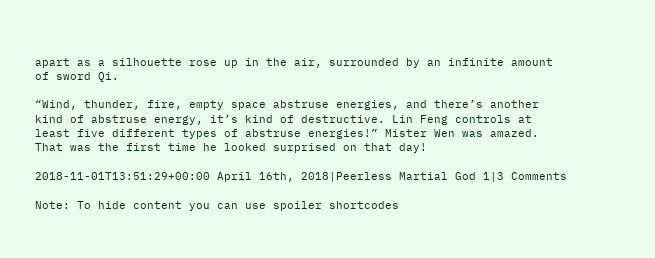apart as a silhouette rose up in the air, surrounded by an infinite amount of sword Qi.

“Wind, thunder, fire, empty space abstruse energies, and there’s another kind of abstruse energy, it’s kind of destructive. Lin Feng controls at least five different types of abstruse energies!” Mister Wen was amazed. That was the first time he looked surprised on that day!

2018-11-01T13:51:29+00:00 April 16th, 2018|Peerless Martial God 1|3 Comments

Note: To hide content you can use spoiler shortcodes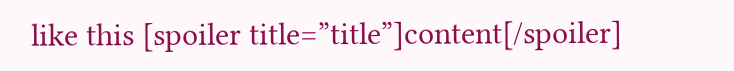like this [spoiler title=”title”]content[/spoiler]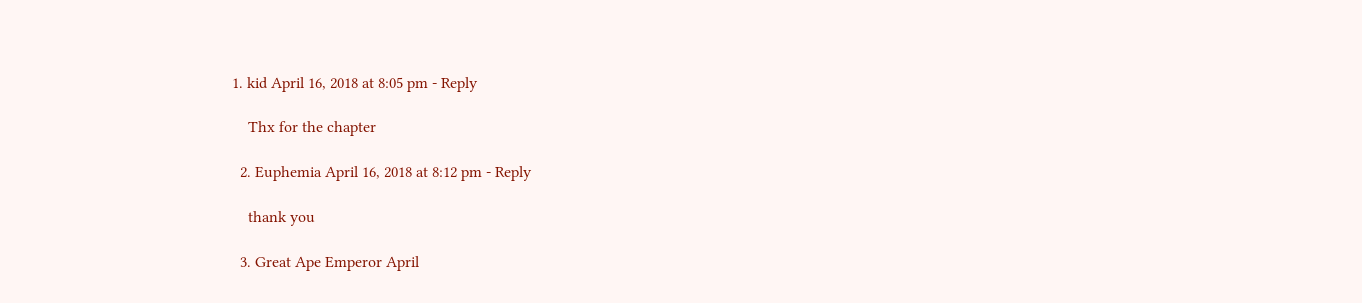1. kid April 16, 2018 at 8:05 pm - Reply

    Thx for the chapter

  2. Euphemia April 16, 2018 at 8:12 pm - Reply

    thank you

  3. Great Ape Emperor April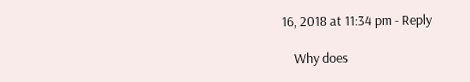16, 2018 at 11:34 pm - Reply

    Why does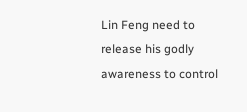Lin Feng need to release his godly awareness to control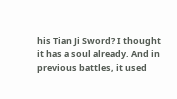his Tian Ji Sword? I thought it has a soul already. And in previous battles, it used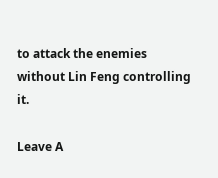to attack the enemies without Lin Feng controlling it.

Leave A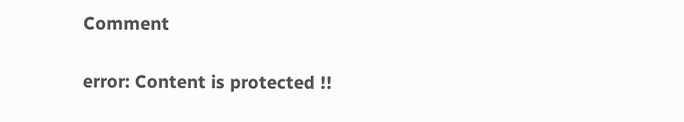Comment

error: Content is protected !!